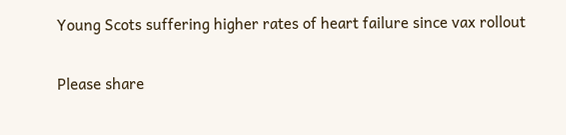Young Scots suffering higher rates of heart failure since vax rollout

Please share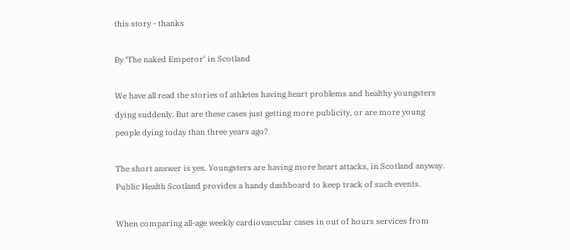this story - thanks

By ‘The naked Emperor‘ in Scotland

We have all read the stories of athletes having heart problems and healthy youngsters dying suddenly. But are these cases just getting more publicity, or are more young people dying today than three years ago?

The short answer is yes. Youngsters are having more heart attacks, in Scotland anyway. Public Health Scotland provides a handy dashboard to keep track of such events.

When comparing all-age weekly cardiovascular cases in out of hours services from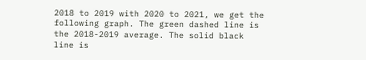2018 to 2019 with 2020 to 2021, we get the following graph. The green dashed line is the 2018-2019 average. The solid black line is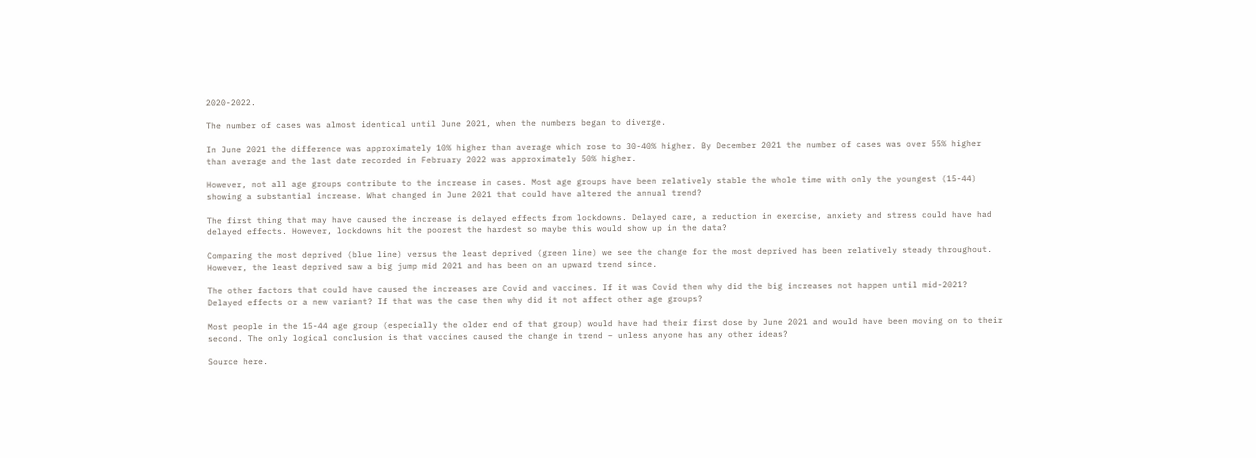2020-2022.

The number of cases was almost identical until June 2021, when the numbers began to diverge.

In June 2021 the difference was approximately 10% higher than average which rose to 30-40% higher. By December 2021 the number of cases was over 55% higher than average and the last date recorded in February 2022 was approximately 50% higher.

However, not all age groups contribute to the increase in cases. Most age groups have been relatively stable the whole time with only the youngest (15-44) showing a substantial increase. What changed in June 2021 that could have altered the annual trend?

The first thing that may have caused the increase is delayed effects from lockdowns. Delayed care, a reduction in exercise, anxiety and stress could have had delayed effects. However, lockdowns hit the poorest the hardest so maybe this would show up in the data?

Comparing the most deprived (blue line) versus the least deprived (green line) we see the change for the most deprived has been relatively steady throughout. However, the least deprived saw a big jump mid 2021 and has been on an upward trend since.

The other factors that could have caused the increases are Covid and vaccines. If it was Covid then why did the big increases not happen until mid-2021? Delayed effects or a new variant? If that was the case then why did it not affect other age groups?

Most people in the 15-44 age group (especially the older end of that group) would have had their first dose by June 2021 and would have been moving on to their second. The only logical conclusion is that vaccines caused the change in trend – unless anyone has any other ideas?

Source here.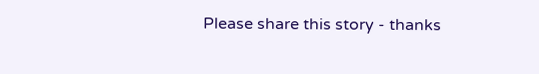Please share this story - thanks